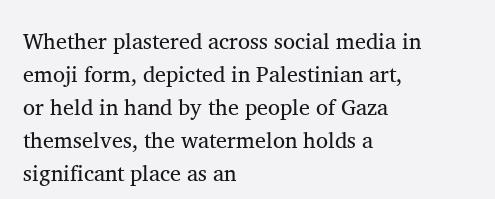Whether plastered across social media in emoji form, depicted in Palestinian art, or held in hand by the people of Gaza themselves, the watermelon holds a significant place as an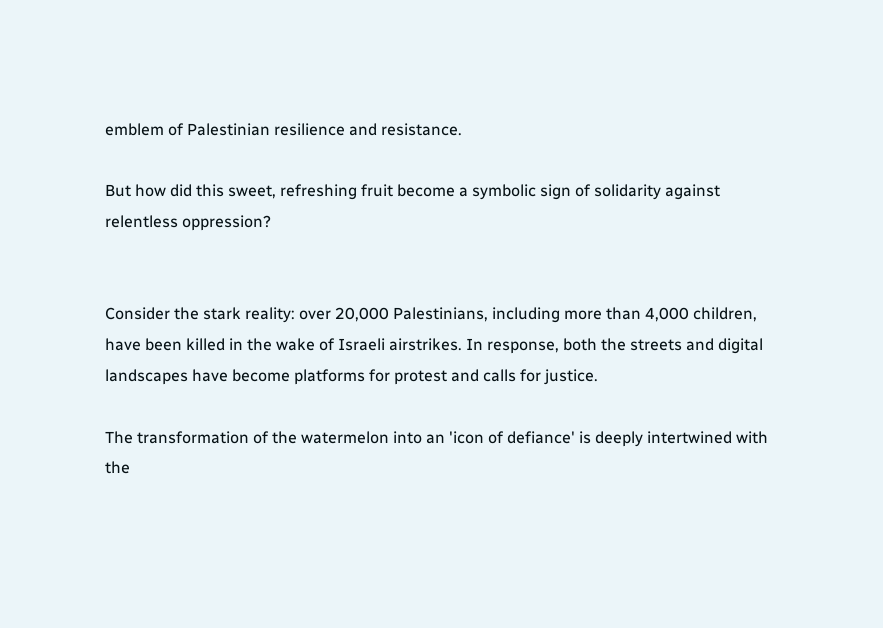emblem of Palestinian resilience and resistance.

But how did this sweet, refreshing fruit become a symbolic sign of solidarity against relentless oppression?


Consider the stark reality: over 20,000 Palestinians, including more than 4,000 children, have been killed in the wake of Israeli airstrikes. In response, both the streets and digital landscapes have become platforms for protest and calls for justice.

The transformation of the watermelon into an 'icon of defiance' is deeply intertwined with the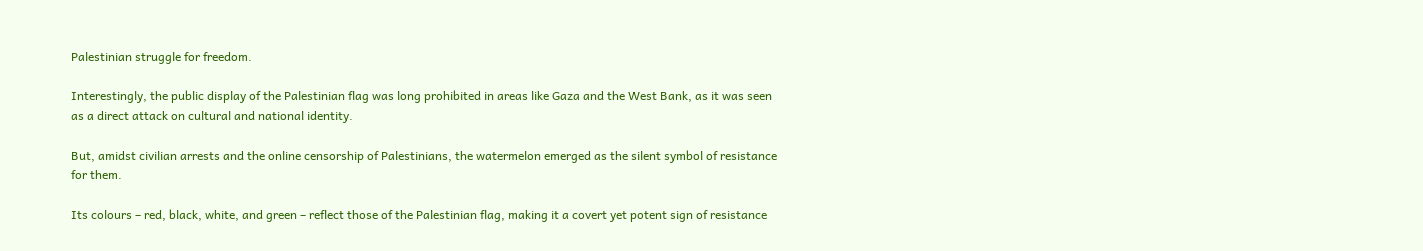Palestinian struggle for freedom.

Interestingly, the public display of the Palestinian flag was long prohibited in areas like Gaza and the West Bank, as it was seen as a direct attack on cultural and national identity.

But, amidst civilian arrests and the online censorship of Palestinians, the watermelon emerged as the silent symbol of resistance for them.

Its colours – red, black, white, and green – reflect those of the Palestinian flag, making it a covert yet potent sign of resistance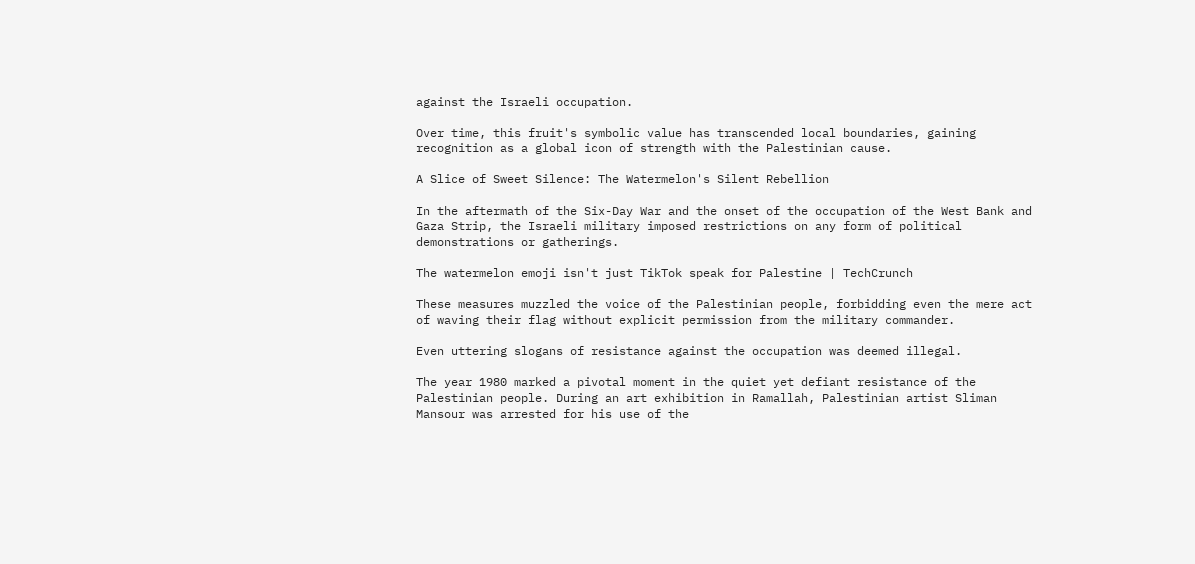against the Israeli occupation.

Over time, this fruit's symbolic value has transcended local boundaries, gaining recognition as a global icon of strength with the Palestinian cause.

A Slice of Sweet Silence: The Watermelon's Silent Rebellion

In the aftermath of the Six-Day War and the onset of the occupation of the West Bank and Gaza Strip, the Israeli military imposed restrictions on any form of political demonstrations or gatherings.

The watermelon emoji isn't just TikTok speak for Palestine | TechCrunch

These measures muzzled the voice of the Palestinian people, forbidding even the mere act of waving their flag without explicit permission from the military commander.

Even uttering slogans of resistance against the occupation was deemed illegal.

The year 1980 marked a pivotal moment in the quiet yet defiant resistance of the Palestinian people. During an art exhibition in Ramallah, Palestinian artist Sliman Mansour was arrested for his use of the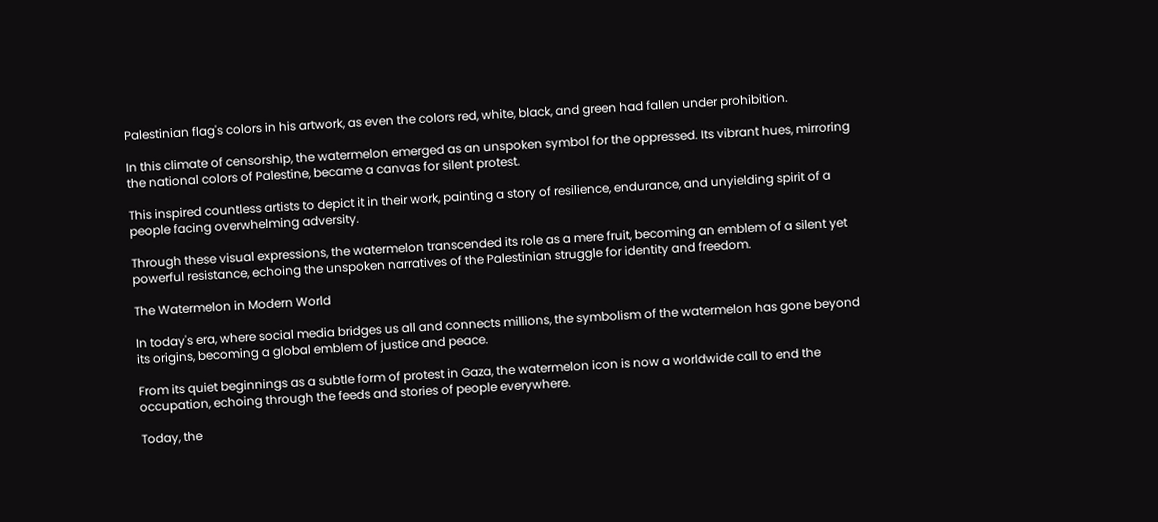Palestinian flag's colors in his artwork, as even the colors red, white, black, and green had fallen under prohibition.

In this climate of censorship, the watermelon emerged as an unspoken symbol for the oppressed. Its vibrant hues, mirroring the national colors of Palestine, became a canvas for silent protest.

This inspired countless artists to depict it in their work, painting a story of resilience, endurance, and unyielding spirit of a people facing overwhelming adversity.

Through these visual expressions, the watermelon transcended its role as a mere fruit, becoming an emblem of a silent yet powerful resistance, echoing the unspoken narratives of the Palestinian struggle for identity and freedom.

The Watermelon in Modern World

In today's era, where social media bridges us all and connects millions, the symbolism of the watermelon has gone beyond its origins, becoming a global emblem of justice and peace.

From its quiet beginnings as a subtle form of protest in Gaza, the watermelon icon is now a worldwide call to end the occupation, echoing through the feeds and stories of people everywhere.

Today, the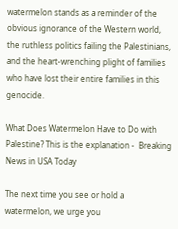watermelon stands as a reminder of the obvious ignorance of the Western world, the ruthless politics failing the Palestinians, and the heart-wrenching plight of families who have lost their entire families in this genocide.

What Does Watermelon Have to Do with Palestine? This is the explanation -  Breaking News in USA Today

The next time you see or hold a watermelon, we urge you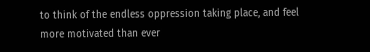to think of the endless oppression taking place, and feel more motivated than ever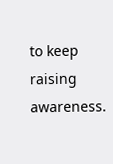to keep raising awareness.